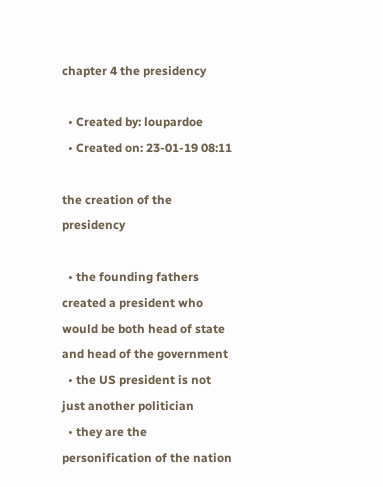chapter 4 the presidency

  • Created by: loupardoe
  • Created on: 23-01-19 08:11

the creation of the presidency

  • the founding fathers created a president who would be both head of state and head of the government
  • the US president is not just another politician
  • they are the personification of the nation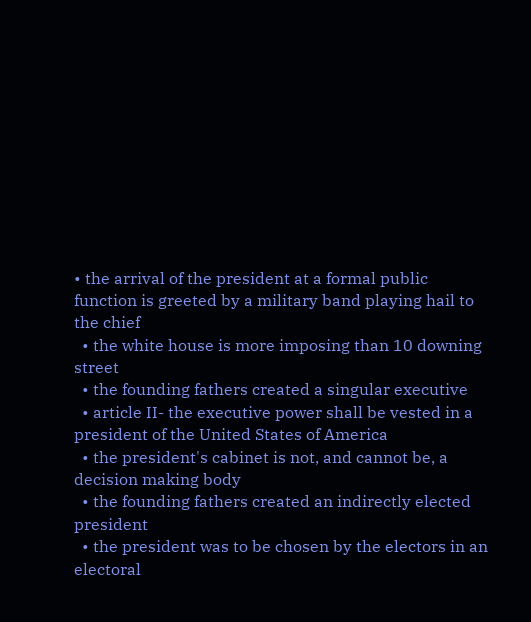• the arrival of the president at a formal public function is greeted by a military band playing hail to the chief
  • the white house is more imposing than 10 downing street
  • the founding fathers created a singular executive
  • article II- the executive power shall be vested in a president of the United States of America
  • the president's cabinet is not, and cannot be, a decision making body
  • the founding fathers created an indirectly elected president
  • the president was to be chosen by the electors in an electoral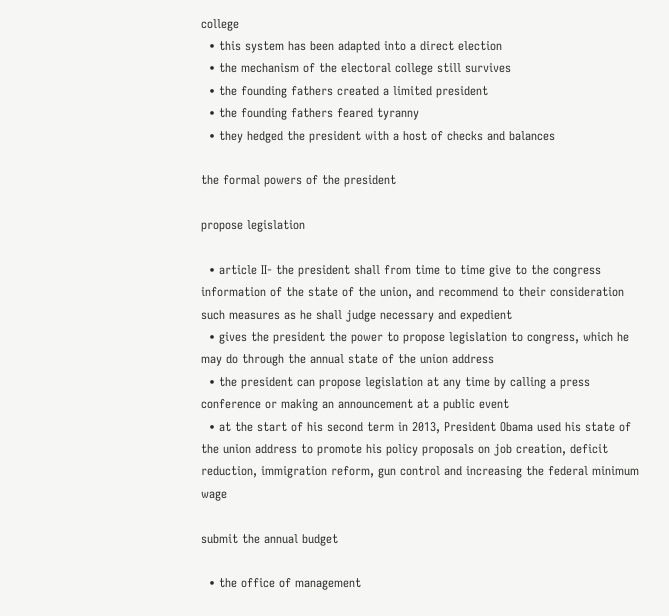college
  • this system has been adapted into a direct election
  • the mechanism of the electoral college still survives
  • the founding fathers created a limited president
  • the founding fathers feared tyranny
  • they hedged the president with a host of checks and balances

the formal powers of the president

propose legislation

  • article II- the president shall from time to time give to the congress information of the state of the union, and recommend to their consideration such measures as he shall judge necessary and expedient
  • gives the president the power to propose legislation to congress, which he may do through the annual state of the union address
  • the president can propose legislation at any time by calling a press conference or making an announcement at a public event
  • at the start of his second term in 2013, President Obama used his state of the union address to promote his policy proposals on job creation, deficit reduction, immigration reform, gun control and increasing the federal minimum wage

submit the annual budget

  • the office of management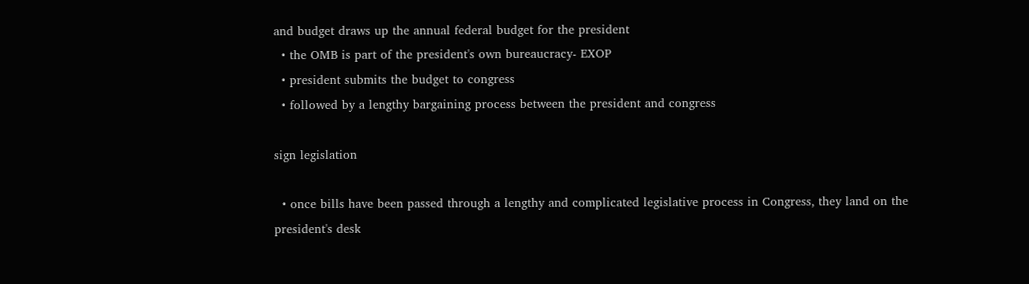and budget draws up the annual federal budget for the president
  • the OMB is part of the president's own bureaucracy- EXOP
  • president submits the budget to congress
  • followed by a lengthy bargaining process between the president and congress

sign legislation

  • once bills have been passed through a lengthy and complicated legislative process in Congress, they land on the president's desk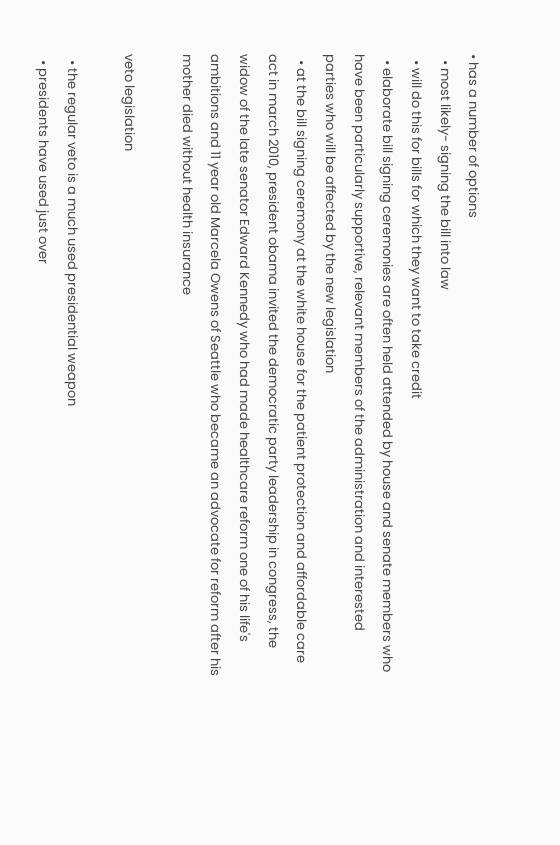• has a number of options
  • most likely- signing the bill into law
  • will do this for bills for which they want to take credit
  • elaborate bill signing ceremonies are often held attended by house and senate members who have been particularly supportive, relevant members of the administration and interested parties who will be affected by the new legislation
  • at the bill signing ceremony at the white house for the patient protection and affordable care act in march 2010, president obama invited the democratic party leadership in congress, the widow of the late senator Edward Kennedy who had made healthcare reform one of his life's ambitions and 11 year old Marcela Owens of Seattle who became an advocate for reform after his mother died without health insurance

veto legislation

  • the regular veto is a much used presidential weapon
  • presidents have used just over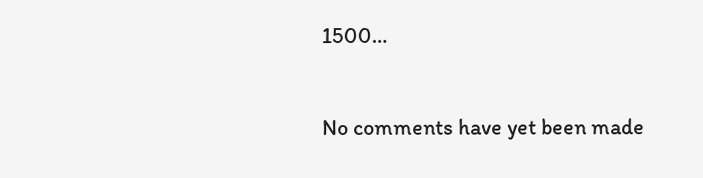1500…


No comments have yet been made